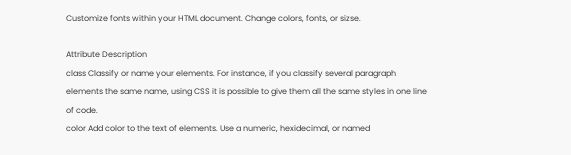Customize fonts within your HTML document. Change colors, fonts, or sizse.

Attribute Description
class Classify or name your elements. For instance, if you classify several paragraph elements the same name, using CSS it is possible to give them all the same styles in one line of code.
color Add color to the text of elements. Use a numeric, hexidecimal, or named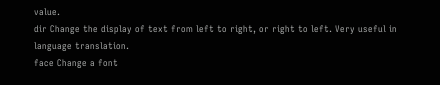value.
dir Change the display of text from left to right, or right to left. Very useful in language translation.
face Change a font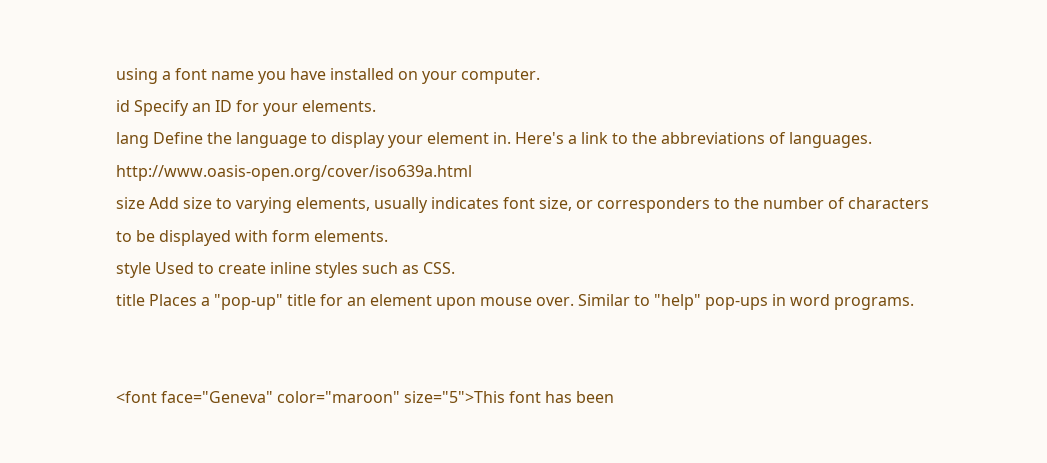using a font name you have installed on your computer.
id Specify an ID for your elements.
lang Define the language to display your element in. Here's a link to the abbreviations of languages. http://www.oasis-open.org/cover/iso639a.html
size Add size to varying elements, usually indicates font size, or corresponders to the number of characters to be displayed with form elements.
style Used to create inline styles such as CSS.
title Places a "pop-up" title for an element upon mouse over. Similar to "help" pop-ups in word programs.


<font face="Geneva" color="maroon" size="5">This font has been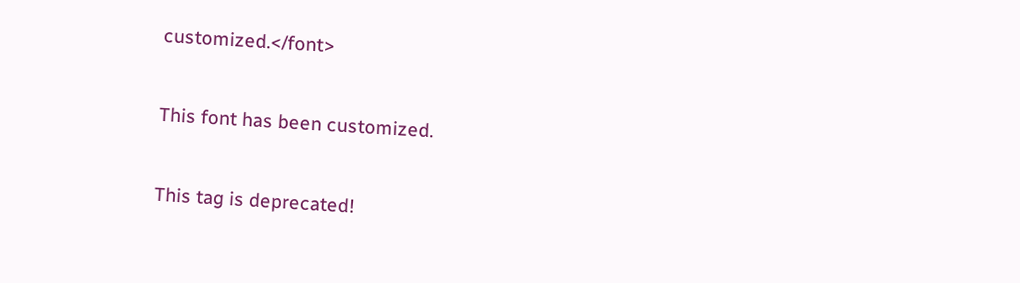customized.</font>


This font has been customized.


This tag is deprecated!